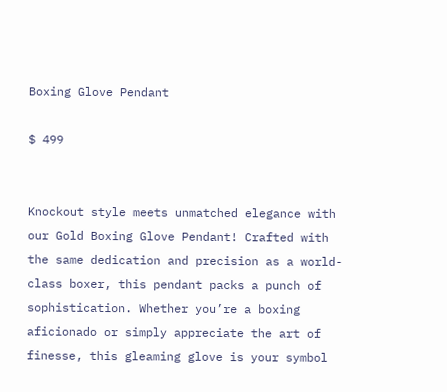Boxing Glove Pendant

$ 499


Knockout style meets unmatched elegance with our Gold Boxing Glove Pendant! Crafted with the same dedication and precision as a world-class boxer, this pendant packs a punch of sophistication. Whether you’re a boxing aficionado or simply appreciate the art of finesse, this gleaming glove is your symbol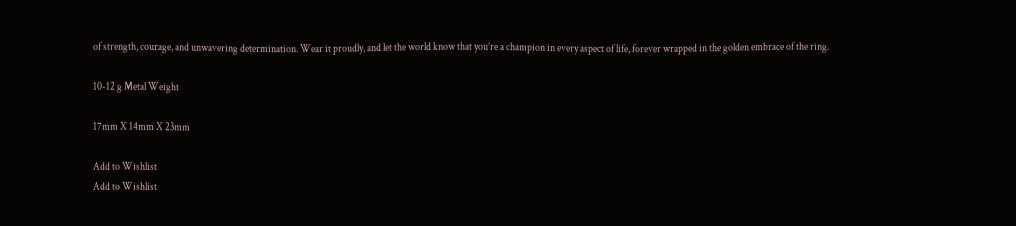of strength, courage, and unwavering determination. Wear it proudly, and let the world know that you’re a champion in every aspect of life, forever wrapped in the golden embrace of the ring.

10-12 g Metal Weight

17mm X 14mm X 23mm

Add to Wishlist
Add to Wishlist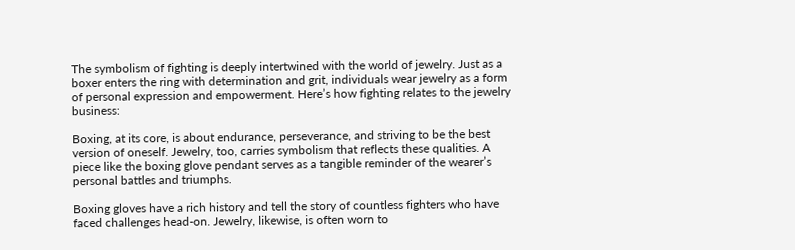The symbolism of fighting is deeply intertwined with the world of jewelry. Just as a boxer enters the ring with determination and grit, individuals wear jewelry as a form of personal expression and empowerment. Here’s how fighting relates to the jewelry business:

Boxing, at its core, is about endurance, perseverance, and striving to be the best version of oneself. Jewelry, too, carries symbolism that reflects these qualities. A piece like the boxing glove pendant serves as a tangible reminder of the wearer’s personal battles and triumphs.

Boxing gloves have a rich history and tell the story of countless fighters who have faced challenges head-on. Jewelry, likewise, is often worn to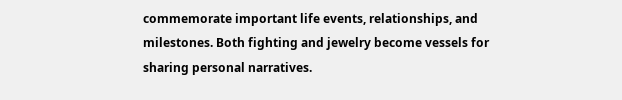commemorate important life events, relationships, and milestones. Both fighting and jewelry become vessels for sharing personal narratives.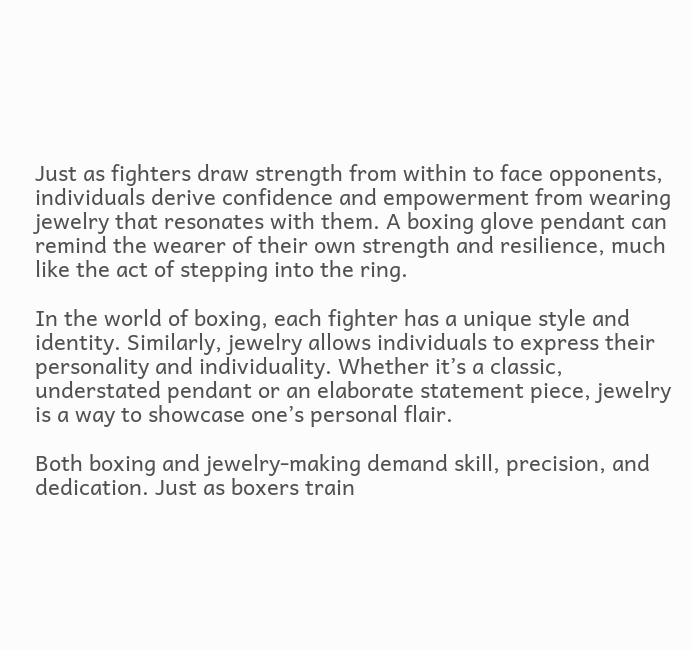Just as fighters draw strength from within to face opponents, individuals derive confidence and empowerment from wearing jewelry that resonates with them. A boxing glove pendant can remind the wearer of their own strength and resilience, much like the act of stepping into the ring.

In the world of boxing, each fighter has a unique style and identity. Similarly, jewelry allows individuals to express their personality and individuality. Whether it’s a classic, understated pendant or an elaborate statement piece, jewelry is a way to showcase one’s personal flair.

Both boxing and jewelry-making demand skill, precision, and dedication. Just as boxers train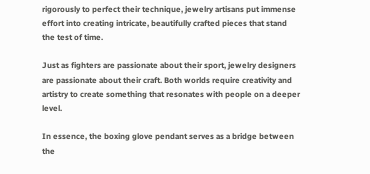rigorously to perfect their technique, jewelry artisans put immense effort into creating intricate, beautifully crafted pieces that stand the test of time.

Just as fighters are passionate about their sport, jewelry designers are passionate about their craft. Both worlds require creativity and artistry to create something that resonates with people on a deeper level.

In essence, the boxing glove pendant serves as a bridge between the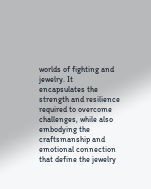worlds of fighting and jewelry. It encapsulates the strength and resilience required to overcome challenges, while also embodying the craftsmanship and emotional connection that define the jewelry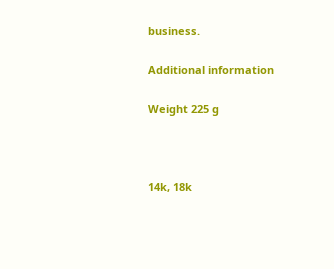business.

Additional information

Weight 225 g



14k, 18k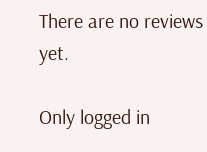There are no reviews yet.

Only logged in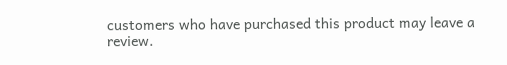customers who have purchased this product may leave a review.